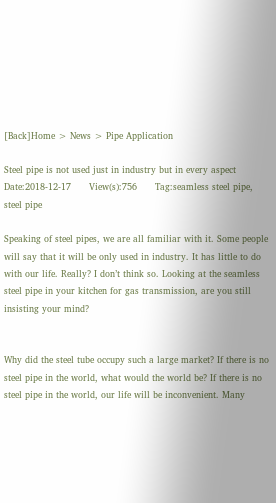[Back]Home > News > Pipe Application

Steel pipe is not used just in industry but in every aspect
Date:2018-12-17      View(s):756      Tag:seamless steel pipe, steel pipe

Speaking of steel pipes, we are all familiar with it. Some people will say that it will be only used in industry. It has little to do with our life. Really? I don’t think so. Looking at the seamless steel pipe in your kitchen for gas transmission, are you still insisting your mind?


Why did the steel tube occupy such a large market? If there is no steel pipe in the world, what would the world be? If there is no steel pipe in the world, our life will be inconvenient. Many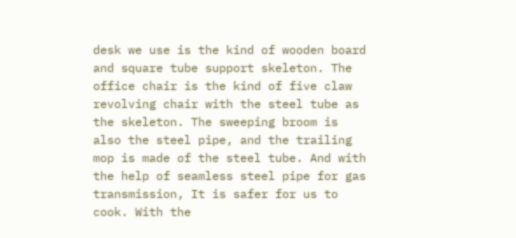desk we use is the kind of wooden board and square tube support skeleton. The office chair is the kind of five claw revolving chair with the steel tube as the skeleton. The sweeping broom is also the steel pipe, and the trailing mop is made of the steel tube. And with the help of seamless steel pipe for gas transmission, It is safer for us to cook. With the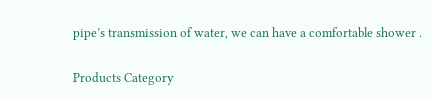pipe’s transmission of water, we can have a comfortable shower .


Products Category